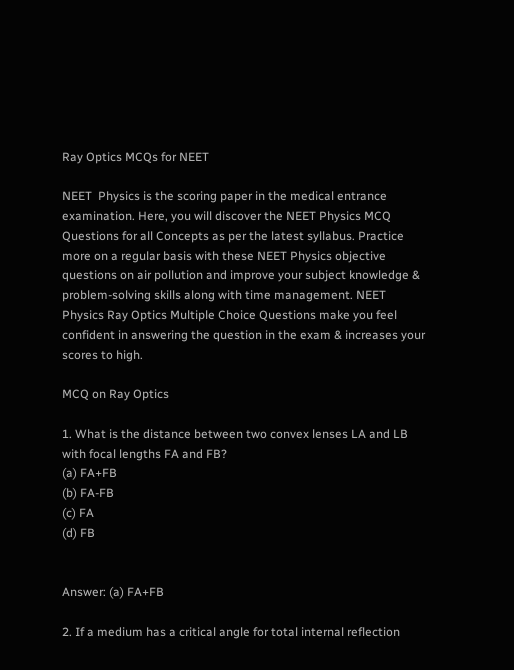Ray Optics MCQs for NEET

NEET  Physics is the scoring paper in the medical entrance examination. Here, you will discover the NEET Physics MCQ Questions for all Concepts as per the latest syllabus. Practice more on a regular basis with these NEET Physics objective questions on air pollution and improve your subject knowledge & problem-solving skills along with time management. NEET Physics Ray Optics Multiple Choice Questions make you feel confident in answering the question in the exam & increases your scores to high.

MCQ on Ray Optics

1. What is the distance between two convex lenses LA and LB with focal lengths FA and FB?
(a) FA+FB
(b) FA-FB
(c) FA
(d) FB


Answer: (a) FA+FB

2. If a medium has a critical angle for total internal reflection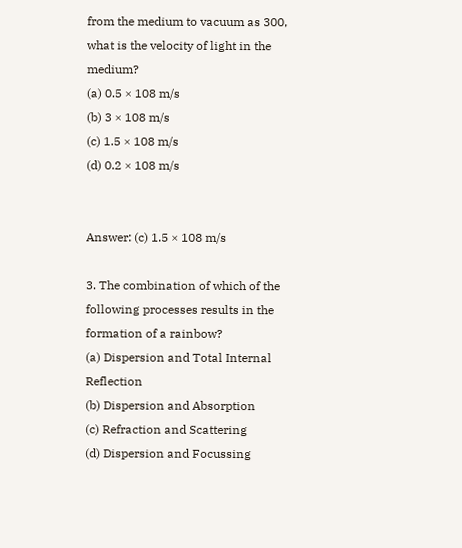from the medium to vacuum as 300, what is the velocity of light in the medium?
(a) 0.5 × 108 m/s
(b) 3 × 108 m/s
(c) 1.5 × 108 m/s
(d) 0.2 × 108 m/s


Answer: (c) 1.5 × 108 m/s

3. The combination of which of the following processes results in the formation of a rainbow?
(a) Dispersion and Total Internal Reflection
(b) Dispersion and Absorption
(c) Refraction and Scattering
(d) Dispersion and Focussing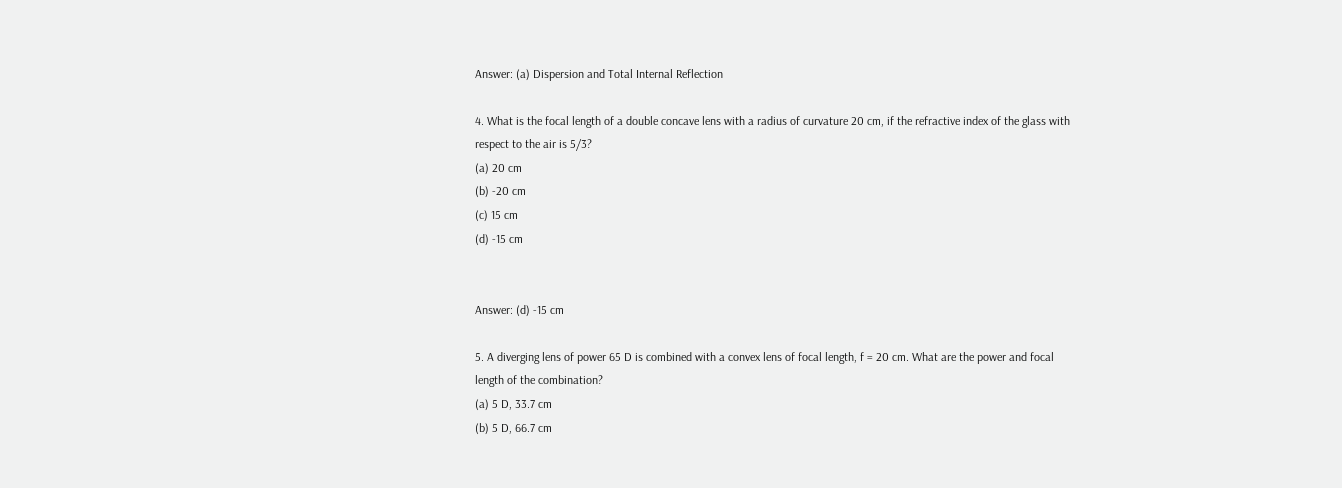Answer: (a) Dispersion and Total Internal Reflection

4. What is the focal length of a double concave lens with a radius of curvature 20 cm, if the refractive index of the glass with respect to the air is 5/3?
(a) 20 cm
(b) -20 cm
(c) 15 cm
(d) -15 cm


Answer: (d) -15 cm

5. A diverging lens of power 65 D is combined with a convex lens of focal length, f = 20 cm. What are the power and focal length of the combination?
(a) 5 D, 33.7 cm
(b) 5 D, 66.7 cm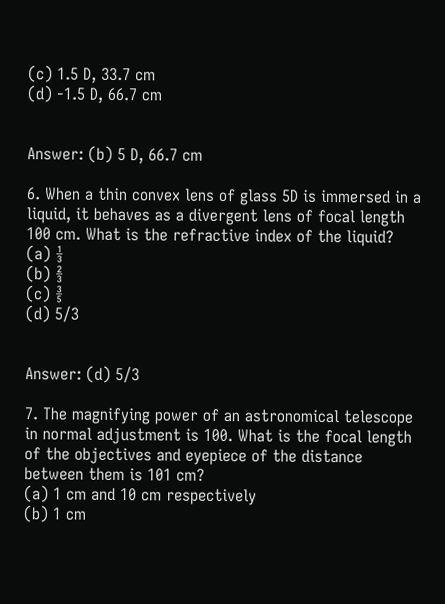(c) 1.5 D, 33.7 cm
(d) -1.5 D, 66.7 cm


Answer: (b) 5 D, 66.7 cm

6. When a thin convex lens of glass 5D is immersed in a liquid, it behaves as a divergent lens of focal length 100 cm. What is the refractive index of the liquid?
(a) ⅓
(b) ⅔
(c) ⅗
(d) 5/3


Answer: (d) 5/3

7. The magnifying power of an astronomical telescope in normal adjustment is 100. What is the focal length of the objectives and eyepiece of the distance between them is 101 cm?
(a) 1 cm and 10 cm respectively
(b) 1 cm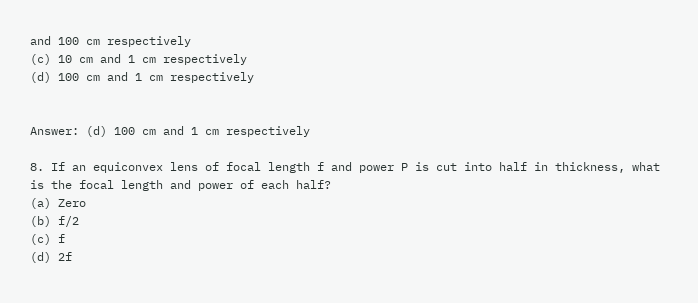and 100 cm respectively
(c) 10 cm and 1 cm respectively
(d) 100 cm and 1 cm respectively


Answer: (d) 100 cm and 1 cm respectively

8. If an equiconvex lens of focal length f and power P is cut into half in thickness, what is the focal length and power of each half?
(a) Zero
(b) f/2
(c) f
(d) 2f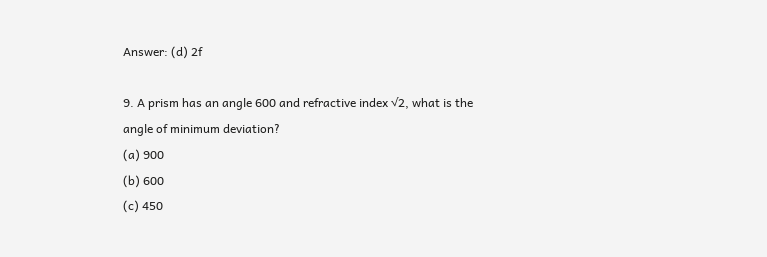Answer: (d) 2f

9. A prism has an angle 600 and refractive index √2, what is the angle of minimum deviation?
(a) 900
(b) 600
(c) 450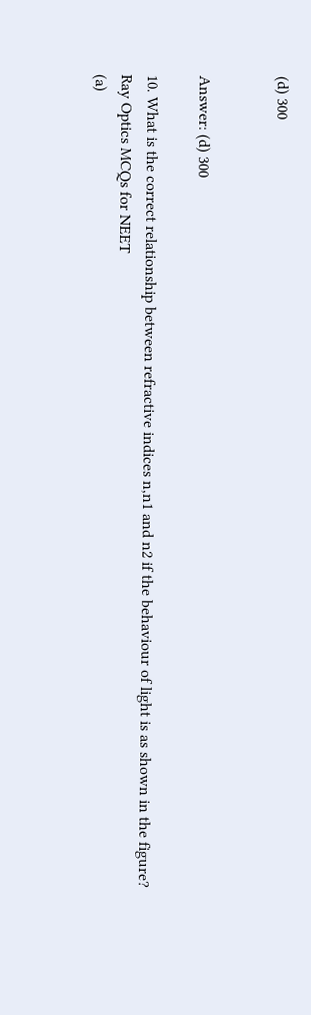(d) 300


Answer: (d) 300

10. What is the correct relationship between refractive indices n,n1 and n2 if the behaviour of light is as shown in the figure?
Ray Optics MCQs for NEET
(a)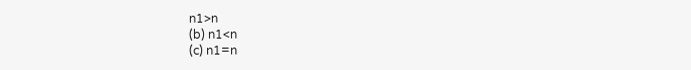n1>n
(b) n1<n
(c) n1=n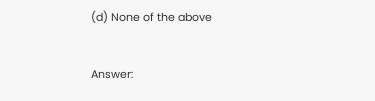(d) None of the above


Answer: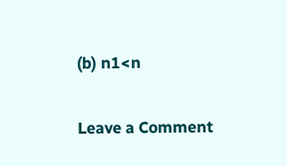(b) n1<n

Leave a Comment